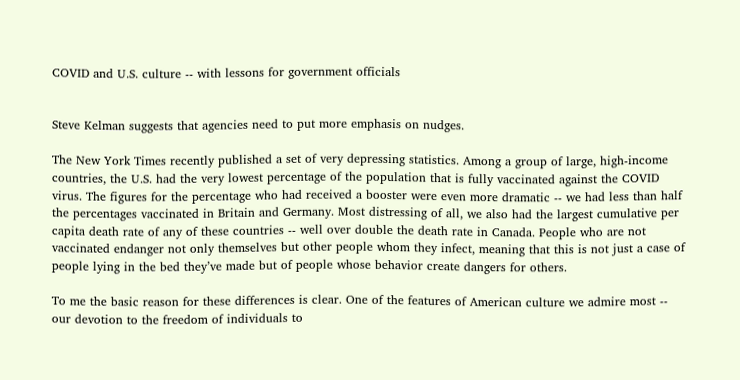COVID and U.S. culture -- with lessons for government officials


Steve Kelman suggests that agencies need to put more emphasis on nudges.

The New York Times recently published a set of very depressing statistics. Among a group of large, high-income countries, the U.S. had the very lowest percentage of the population that is fully vaccinated against the COVID virus. The figures for the percentage who had received a booster were even more dramatic -- we had less than half the percentages vaccinated in Britain and Germany. Most distressing of all, we also had the largest cumulative per capita death rate of any of these countries -- well over double the death rate in Canada. People who are not vaccinated endanger not only themselves but other people whom they infect, meaning that this is not just a case of people lying in the bed they’ve made but of people whose behavior create dangers for others.

To me the basic reason for these differences is clear. One of the features of American culture we admire most -- our devotion to the freedom of individuals to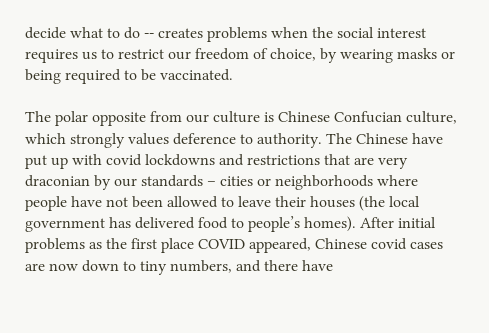decide what to do -- creates problems when the social interest requires us to restrict our freedom of choice, by wearing masks or being required to be vaccinated.

The polar opposite from our culture is Chinese Confucian culture, which strongly values deference to authority. The Chinese have put up with covid lockdowns and restrictions that are very draconian by our standards – cities or neighborhoods where people have not been allowed to leave their houses (the local government has delivered food to people’s homes). After initial problems as the first place COVID appeared, Chinese covid cases are now down to tiny numbers, and there have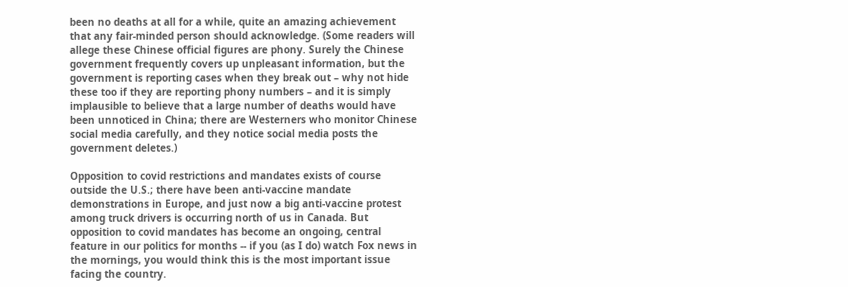been no deaths at all for a while, quite an amazing achievement that any fair-minded person should acknowledge. (Some readers will allege these Chinese official figures are phony. Surely the Chinese government frequently covers up unpleasant information, but the government is reporting cases when they break out – why not hide these too if they are reporting phony numbers – and it is simply implausible to believe that a large number of deaths would have been unnoticed in China; there are Westerners who monitor Chinese social media carefully, and they notice social media posts the government deletes.)

Opposition to covid restrictions and mandates exists of course outside the U.S.; there have been anti-vaccine mandate demonstrations in Europe, and just now a big anti-vaccine protest among truck drivers is occurring north of us in Canada. But opposition to covid mandates has become an ongoing, central feature in our politics for months -- if you (as I do) watch Fox news in the mornings, you would think this is the most important issue facing the country.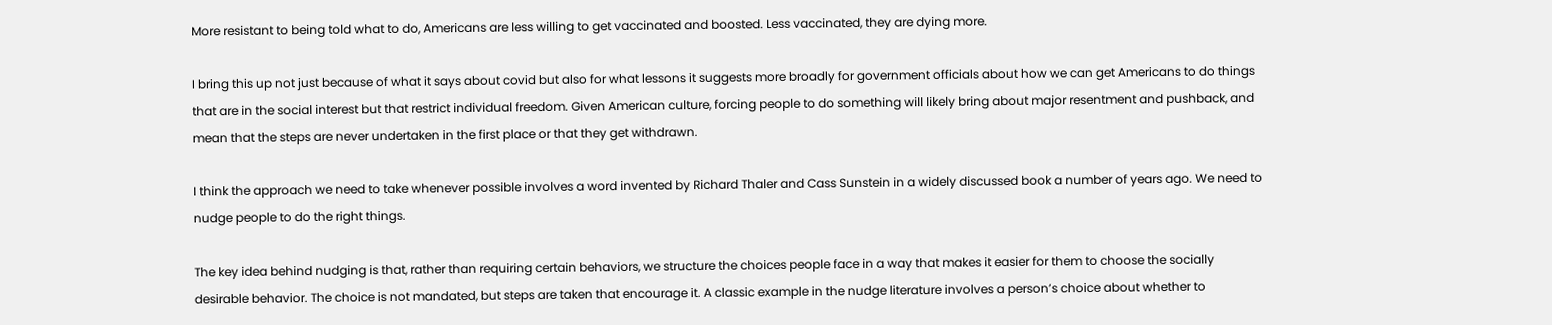More resistant to being told what to do, Americans are less willing to get vaccinated and boosted. Less vaccinated, they are dying more.

I bring this up not just because of what it says about covid but also for what lessons it suggests more broadly for government officials about how we can get Americans to do things that are in the social interest but that restrict individual freedom. Given American culture, forcing people to do something will likely bring about major resentment and pushback, and mean that the steps are never undertaken in the first place or that they get withdrawn.

I think the approach we need to take whenever possible involves a word invented by Richard Thaler and Cass Sunstein in a widely discussed book a number of years ago. We need to nudge people to do the right things.

The key idea behind nudging is that, rather than requiring certain behaviors, we structure the choices people face in a way that makes it easier for them to choose the socially desirable behavior. The choice is not mandated, but steps are taken that encourage it. A classic example in the nudge literature involves a person’s choice about whether to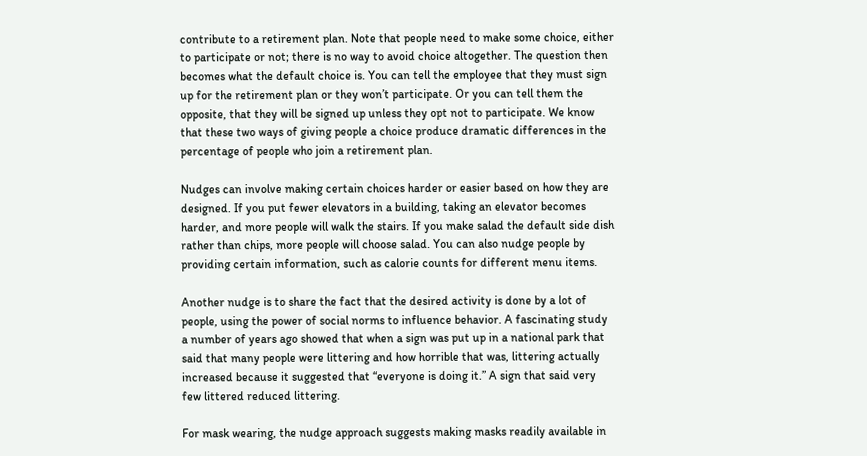contribute to a retirement plan. Note that people need to make some choice, either to participate or not; there is no way to avoid choice altogether. The question then becomes what the default choice is. You can tell the employee that they must sign up for the retirement plan or they won’t participate. Or you can tell them the opposite, that they will be signed up unless they opt not to participate. We know that these two ways of giving people a choice produce dramatic differences in the percentage of people who join a retirement plan.

Nudges can involve making certain choices harder or easier based on how they are designed. If you put fewer elevators in a building, taking an elevator becomes harder, and more people will walk the stairs. If you make salad the default side dish rather than chips, more people will choose salad. You can also nudge people by providing certain information, such as calorie counts for different menu items.

Another nudge is to share the fact that the desired activity is done by a lot of people, using the power of social norms to influence behavior. A fascinating study a number of years ago showed that when a sign was put up in a national park that said that many people were littering and how horrible that was, littering actually increased because it suggested that “everyone is doing it.” A sign that said very few littered reduced littering.

For mask wearing, the nudge approach suggests making masks readily available in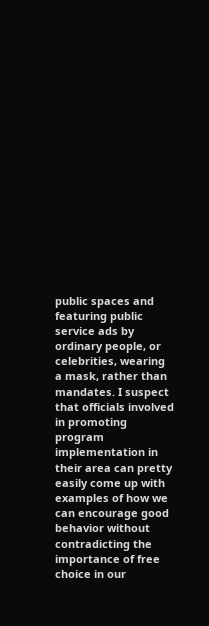public spaces and featuring public service ads by ordinary people, or celebrities, wearing a mask, rather than mandates. I suspect that officials involved in promoting program implementation in their area can pretty easily come up with examples of how we can encourage good behavior without contradicting the importance of free choice in our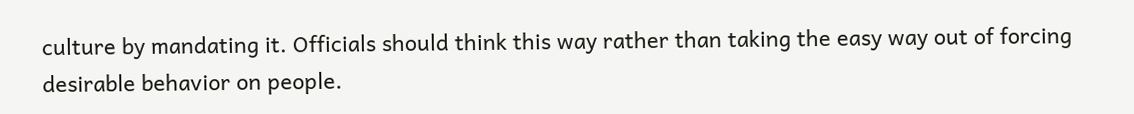culture by mandating it. Officials should think this way rather than taking the easy way out of forcing desirable behavior on people.